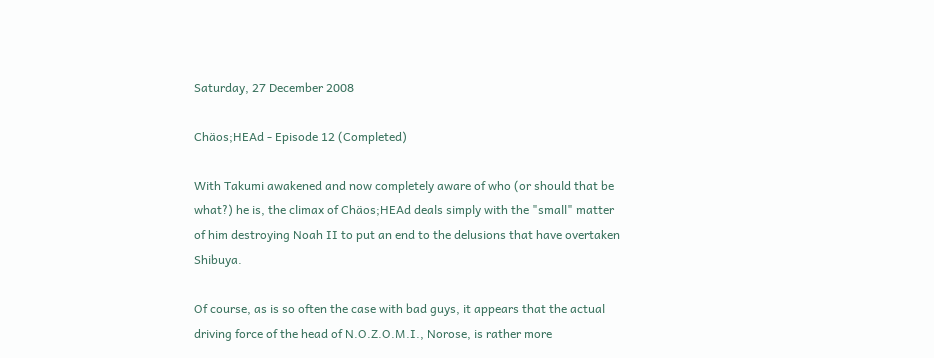Saturday, 27 December 2008

Chäos;HEAd - Episode 12 (Completed)

With Takumi awakened and now completely aware of who (or should that be what?) he is, the climax of Chäos;HEAd deals simply with the "small" matter of him destroying Noah II to put an end to the delusions that have overtaken Shibuya.

Of course, as is so often the case with bad guys, it appears that the actual driving force of the head of N.O.Z.O.M.I., Norose, is rather more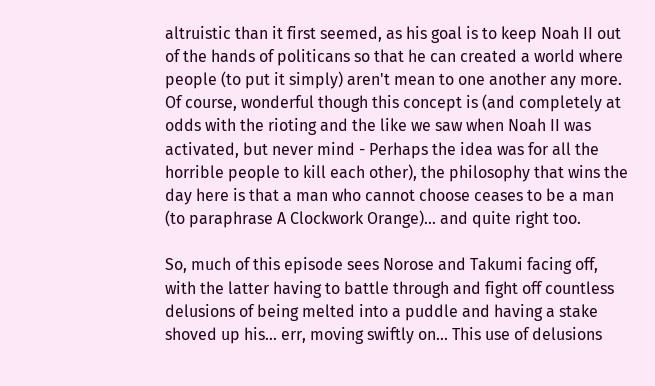altruistic than it first seemed, as his goal is to keep Noah II out of the hands of politicans so that he can created a world where people (to put it simply) aren't mean to one another any more. Of course, wonderful though this concept is (and completely at odds with the rioting and the like we saw when Noah II was activated, but never mind - Perhaps the idea was for all the horrible people to kill each other), the philosophy that wins the day here is that a man who cannot choose ceases to be a man (to paraphrase A Clockwork Orange)... and quite right too.

So, much of this episode sees Norose and Takumi facing off, with the latter having to battle through and fight off countless delusions of being melted into a puddle and having a stake shoved up his... err, moving swiftly on... This use of delusions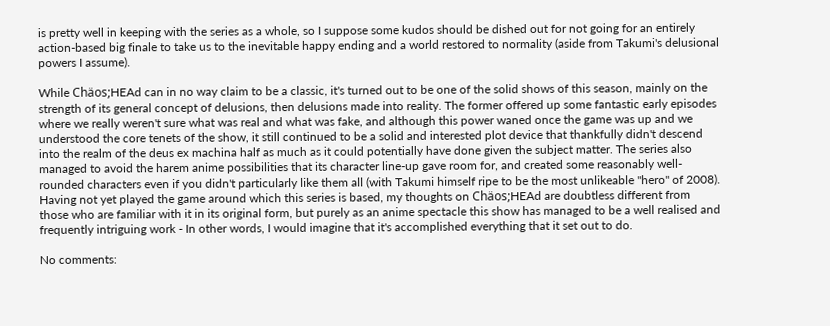is pretty well in keeping with the series as a whole, so I suppose some kudos should be dished out for not going for an entirely action-based big finale to take us to the inevitable happy ending and a world restored to normality (aside from Takumi's delusional powers I assume).

While Chäos;HEAd can in no way claim to be a classic, it's turned out to be one of the solid shows of this season, mainly on the strength of its general concept of delusions, then delusions made into reality. The former offered up some fantastic early episodes where we really weren't sure what was real and what was fake, and although this power waned once the game was up and we understood the core tenets of the show, it still continued to be a solid and interested plot device that thankfully didn't descend into the realm of the deus ex machina half as much as it could potentially have done given the subject matter. The series also managed to avoid the harem anime possibilities that its character line-up gave room for, and created some reasonably well-rounded characters even if you didn't particularly like them all (with Takumi himself ripe to be the most unlikeable "hero" of 2008). Having not yet played the game around which this series is based, my thoughts on Chäos;HEAd are doubtless different from those who are familiar with it in its original form, but purely as an anime spectacle this show has managed to be a well realised and frequently intriguing work - In other words, I would imagine that it's accomplished everything that it set out to do.

No comments: